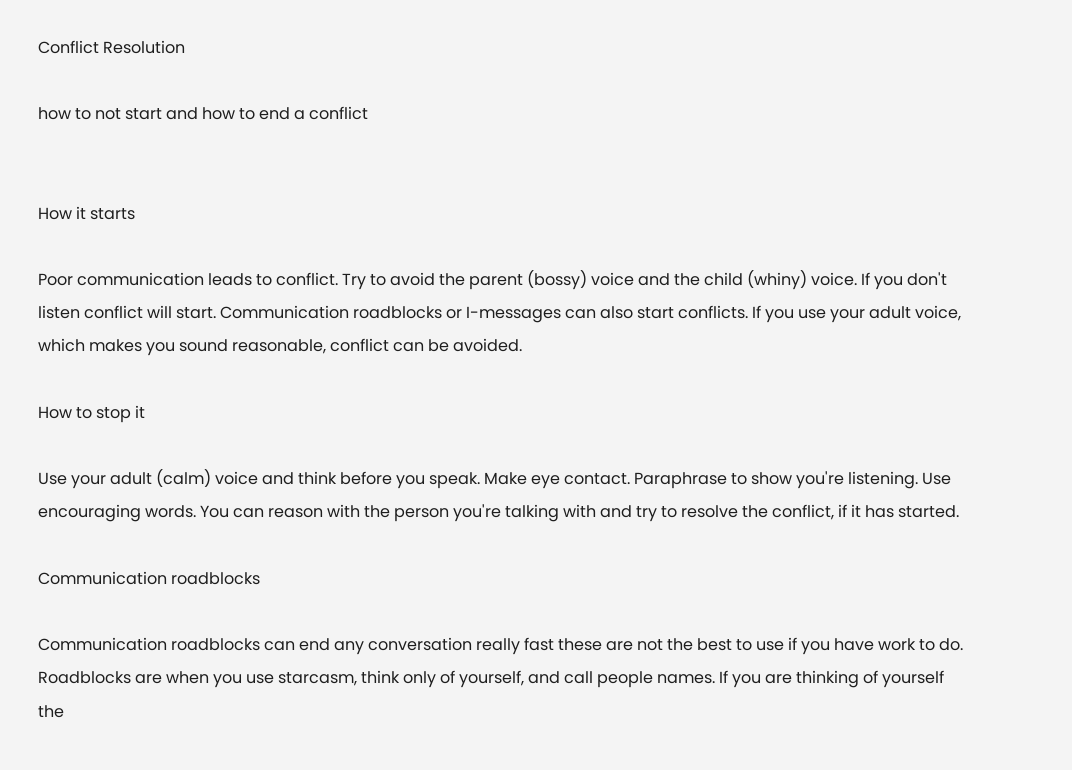Conflict Resolution

how to not start and how to end a conflict


How it starts

Poor communication leads to conflict. Try to avoid the parent (bossy) voice and the child (whiny) voice. If you don't listen conflict will start. Communication roadblocks or I-messages can also start conflicts. If you use your adult voice, which makes you sound reasonable, conflict can be avoided.

How to stop it

Use your adult (calm) voice and think before you speak. Make eye contact. Paraphrase to show you're listening. Use encouraging words. You can reason with the person you're talking with and try to resolve the conflict, if it has started.

Communication roadblocks

Communication roadblocks can end any conversation really fast these are not the best to use if you have work to do. Roadblocks are when you use starcasm, think only of yourself, and call people names. If you are thinking of yourself the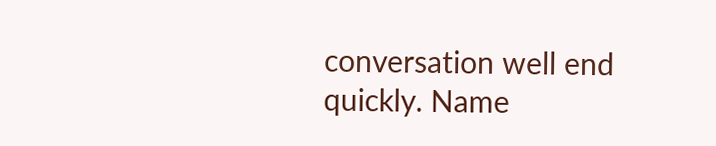conversation well end quickly. Name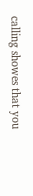calling showes that you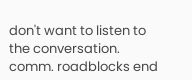don't want to listen to the conversation. comm. roadblocks end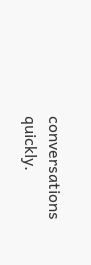conversations quickly.